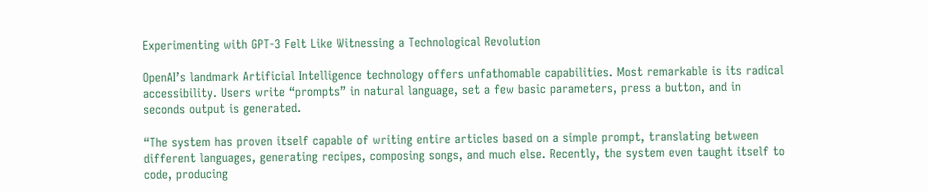Experimenting with GPT-3 Felt Like Witnessing a Technological Revolution

OpenAI’s landmark Artificial Intelligence technology offers unfathomable capabilities. Most remarkable is its radical accessibility. Users write “prompts” in natural language, set a few basic parameters, press a button, and in seconds output is generated.

“The system has proven itself capable of writing entire articles based on a simple prompt, translating between different languages, generating recipes, composing songs, and much else. Recently, the system even taught itself to code, producing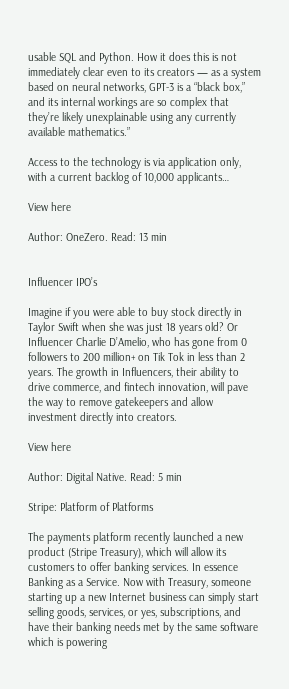usable SQL and Python. How it does this is not immediately clear even to its creators — as a system based on neural networks, GPT-3 is a “black box,” and its internal workings are so complex that they’re likely unexplainable using any currently available mathematics.”

Access to the technology is via application only, with a current backlog of 10,000 applicants…

View here

Author: OneZero. Read: 13 min


Influencer IPO’s

Imagine if you were able to buy stock directly in Taylor Swift when she was just 18 years old? Or Influencer Charlie D’Amelio, who has gone from 0 followers to 200 million+ on Tik Tok in less than 2 years. The growth in Influencers, their ability to drive commerce, and fintech innovation, will pave the way to remove gatekeepers and allow investment directly into creators.

View here

Author: Digital Native. Read: 5 min

Stripe: Platform of Platforms

The payments platform recently launched a new product (Stripe Treasury), which will allow its customers to offer banking services. In essence Banking as a Service. Now with Treasury, someone starting up a new Internet business can simply start selling goods, services, or yes, subscriptions, and have their banking needs met by the same software which is powering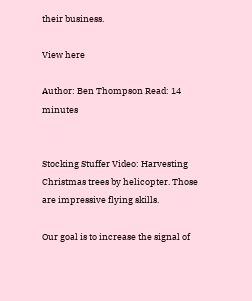their business.

View here

Author: Ben Thompson Read: 14 minutes


Stocking Stuffer Video: Harvesting Christmas trees by helicopter. Those are impressive flying skills.

Our goal is to increase the signal of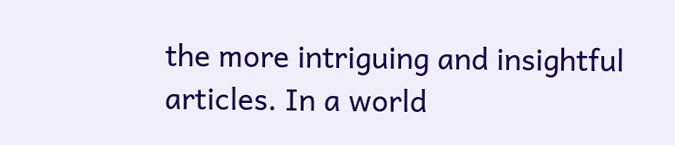the more intriguing and insightful articles. In a world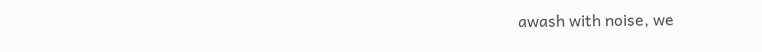awash with noise, we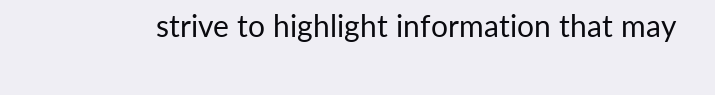strive to highlight information that may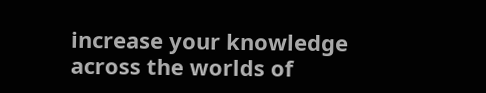increase your knowledge across the worlds of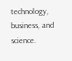technology, business, and science.